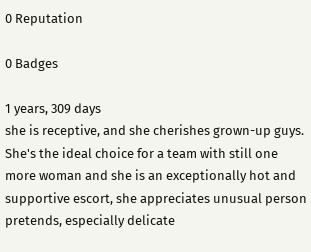0 Reputation

0 Badges

1 years, 309 days
she is receptive, and she cherishes grown-up guys. She's the ideal choice for a team with still one more woman and she is an exceptionally hot and supportive escort, she appreciates unusual person pretends, especially delicate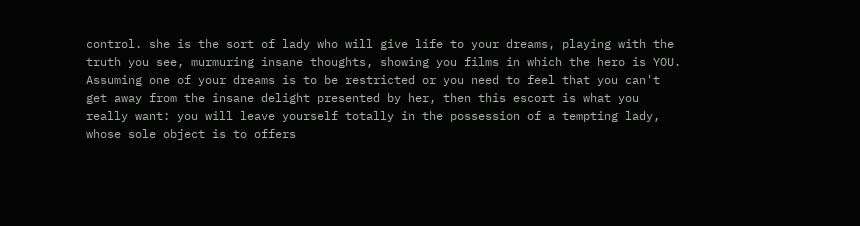control. she is the sort of lady who will give life to your dreams, playing with the truth you see, murmuring insane thoughts, showing you films in which the hero is YOU. Assuming one of your dreams is to be restricted or you need to feel that you can't get away from the insane delight presented by her, then this escort is what you really want: you will leave yourself totally in the possession of a tempting lady, whose sole object is to offers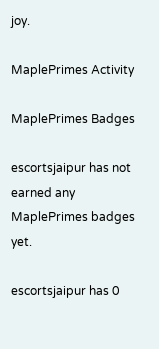joy.

MaplePrimes Activity

MaplePrimes Badges

escortsjaipur has not earned any MaplePrimes badges yet.

escortsjaipur has 0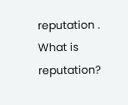reputation . What is reputation?